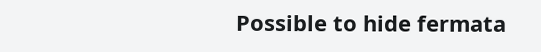Possible to hide fermata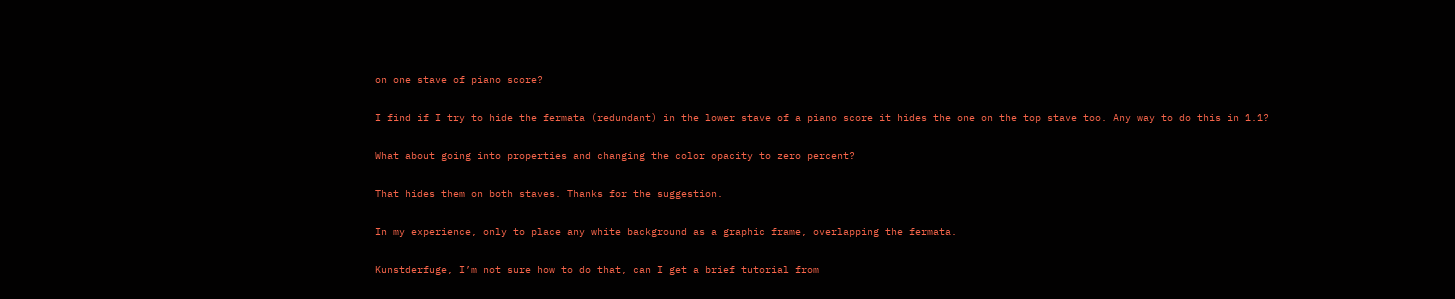on one stave of piano score?

I find if I try to hide the fermata (redundant) in the lower stave of a piano score it hides the one on the top stave too. Any way to do this in 1.1?

What about going into properties and changing the color opacity to zero percent?

That hides them on both staves. Thanks for the suggestion.

In my experience, only to place any white background as a graphic frame, overlapping the fermata.

Kunstderfuge, I’m not sure how to do that, can I get a brief tutorial from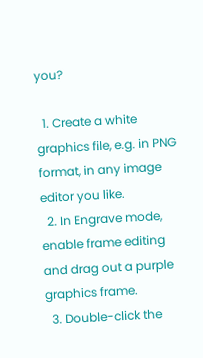you?

  1. Create a white graphics file, e.g. in PNG format, in any image editor you like.
  2. In Engrave mode, enable frame editing and drag out a purple graphics frame.
  3. Double-click the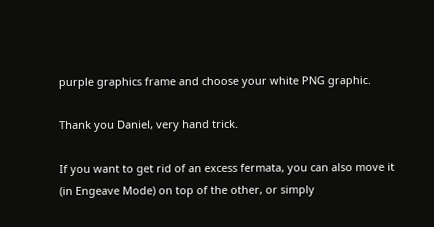purple graphics frame and choose your white PNG graphic.

Thank you Daniel, very hand trick.

If you want to get rid of an excess fermata, you can also move it (in Engeave Mode) on top of the other, or simply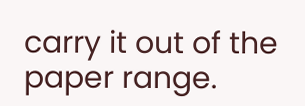carry it out of the paper range.